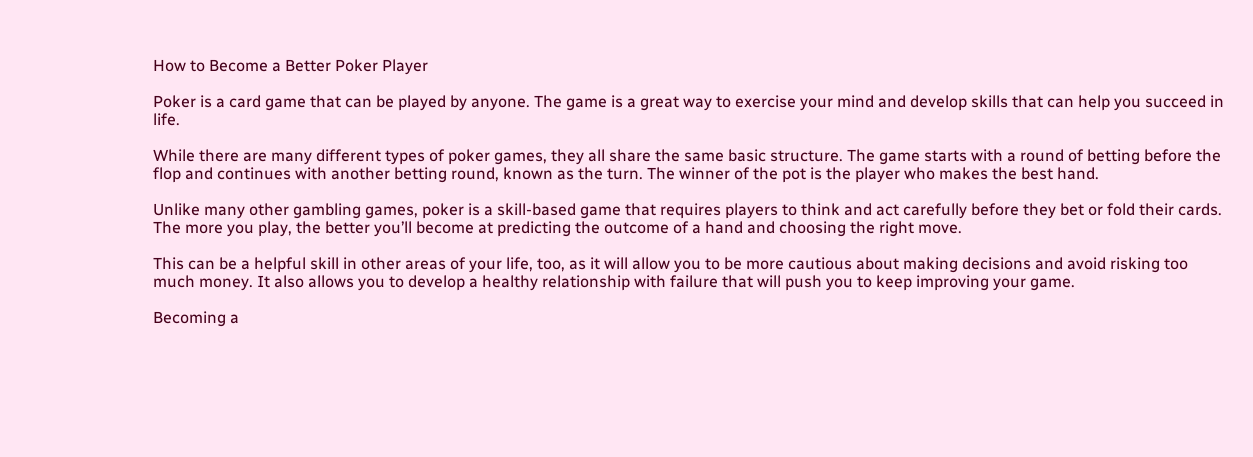How to Become a Better Poker Player

Poker is a card game that can be played by anyone. The game is a great way to exercise your mind and develop skills that can help you succeed in life.

While there are many different types of poker games, they all share the same basic structure. The game starts with a round of betting before the flop and continues with another betting round, known as the turn. The winner of the pot is the player who makes the best hand.

Unlike many other gambling games, poker is a skill-based game that requires players to think and act carefully before they bet or fold their cards. The more you play, the better you’ll become at predicting the outcome of a hand and choosing the right move.

This can be a helpful skill in other areas of your life, too, as it will allow you to be more cautious about making decisions and avoid risking too much money. It also allows you to develop a healthy relationship with failure that will push you to keep improving your game.

Becoming a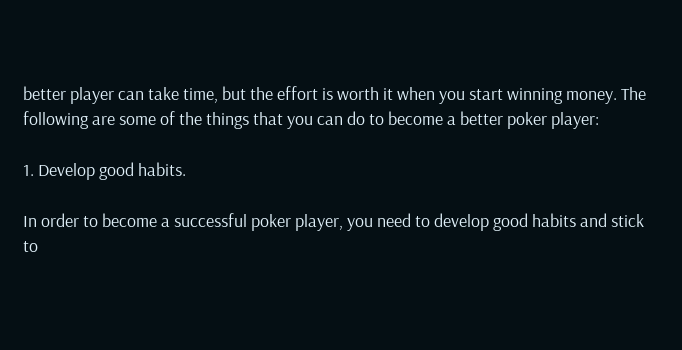better player can take time, but the effort is worth it when you start winning money. The following are some of the things that you can do to become a better poker player:

1. Develop good habits.

In order to become a successful poker player, you need to develop good habits and stick to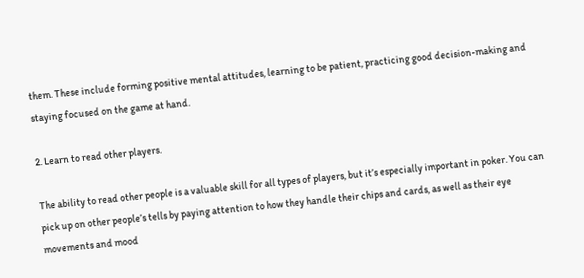them. These include forming positive mental attitudes, learning to be patient, practicing good decision-making and staying focused on the game at hand.

2. Learn to read other players.

The ability to read other people is a valuable skill for all types of players, but it’s especially important in poker. You can pick up on other people’s tells by paying attention to how they handle their chips and cards, as well as their eye movements and mood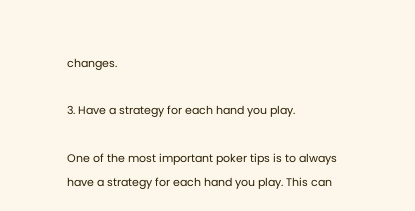changes.

3. Have a strategy for each hand you play.

One of the most important poker tips is to always have a strategy for each hand you play. This can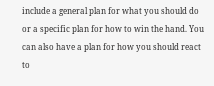include a general plan for what you should do or a specific plan for how to win the hand. You can also have a plan for how you should react to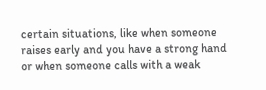certain situations, like when someone raises early and you have a strong hand or when someone calls with a weak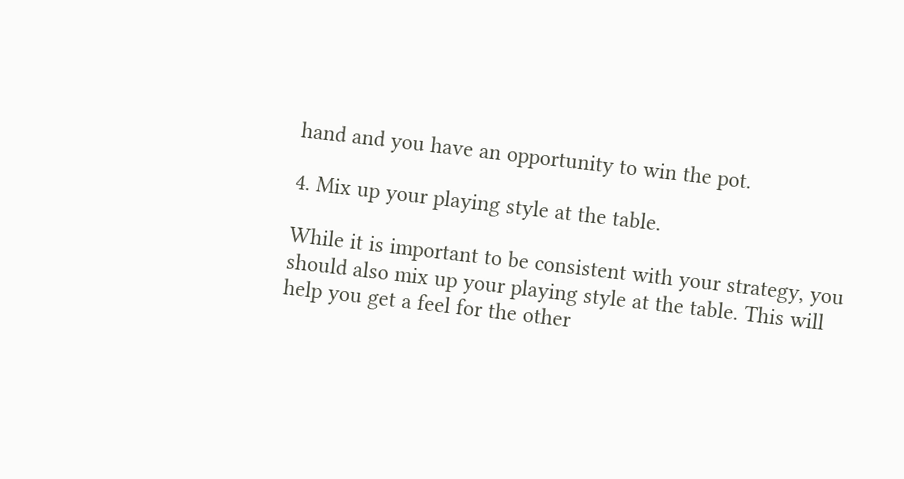hand and you have an opportunity to win the pot.

4. Mix up your playing style at the table.

While it is important to be consistent with your strategy, you should also mix up your playing style at the table. This will help you get a feel for the other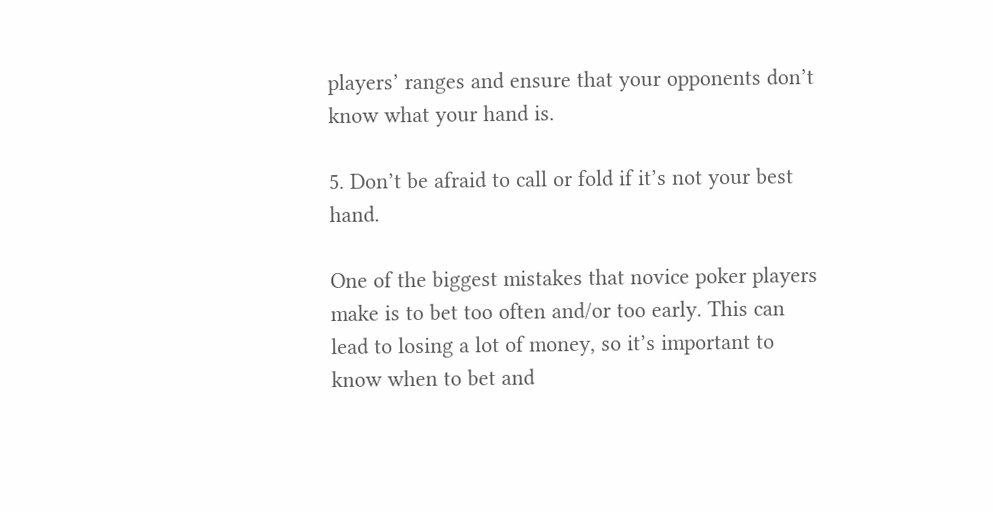players’ ranges and ensure that your opponents don’t know what your hand is.

5. Don’t be afraid to call or fold if it’s not your best hand.

One of the biggest mistakes that novice poker players make is to bet too often and/or too early. This can lead to losing a lot of money, so it’s important to know when to bet and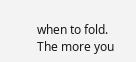when to fold. The more you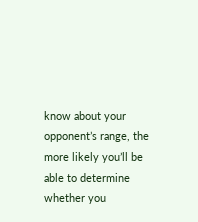know about your opponent’s range, the more likely you’ll be able to determine whether you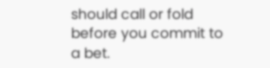should call or fold before you commit to a bet.